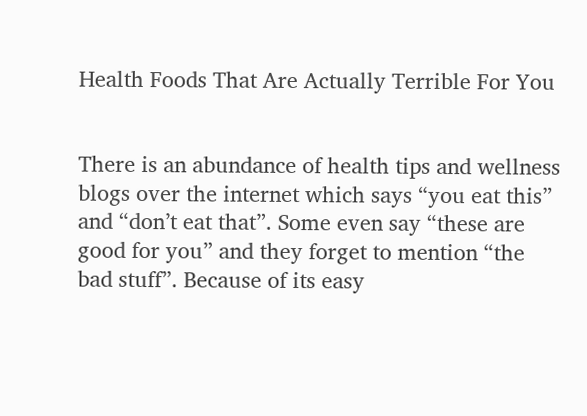Health Foods That Are Actually Terrible For You


There is an abundance of health tips and wellness blogs over the internet which says “you eat this” and “don’t eat that”. Some even say “these are good for you” and they forget to mention “the bad stuff”. Because of its easy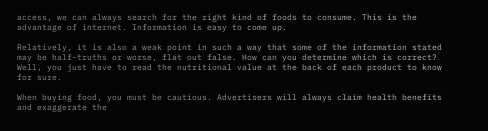access, we can always search for the right kind of foods to consume. This is the advantage of internet. Information is easy to come up.

Relatively, it is also a weak point in such a way that some of the information stated may be half-truths or worse, flat out false. How can you determine which is correct? Well, you just have to read the nutritional value at the back of each product to know for sure.

When buying food, you must be cautious. Advertisers will always claim health benefits and exaggerate the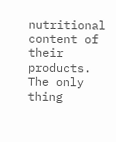nutritional content of their products. The only thing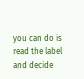you can do is read the label and decide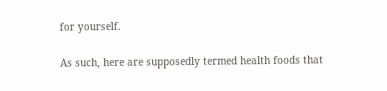for yourself.

As such, here are supposedly termed health foods that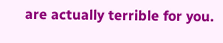are actually terrible for you.